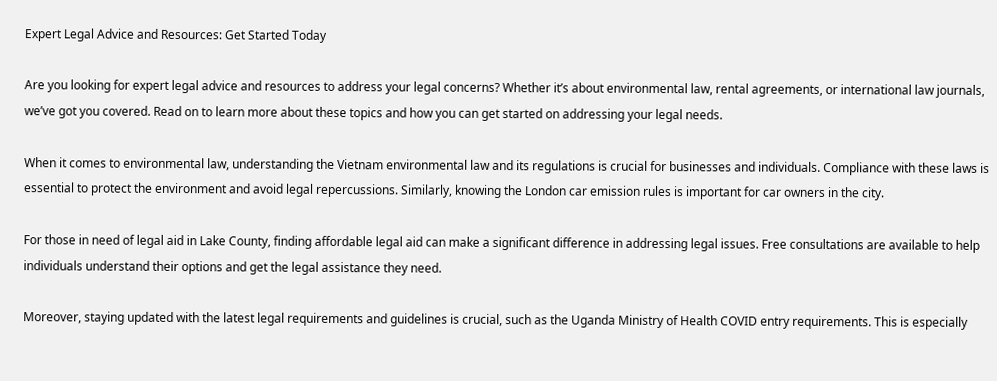Expert Legal Advice and Resources: Get Started Today

Are you looking for expert legal advice and resources to address your legal concerns? Whether it’s about environmental law, rental agreements, or international law journals, we’ve got you covered. Read on to learn more about these topics and how you can get started on addressing your legal needs.

When it comes to environmental law, understanding the Vietnam environmental law and its regulations is crucial for businesses and individuals. Compliance with these laws is essential to protect the environment and avoid legal repercussions. Similarly, knowing the London car emission rules is important for car owners in the city.

For those in need of legal aid in Lake County, finding affordable legal aid can make a significant difference in addressing legal issues. Free consultations are available to help individuals understand their options and get the legal assistance they need.

Moreover, staying updated with the latest legal requirements and guidelines is crucial, such as the Uganda Ministry of Health COVID entry requirements. This is especially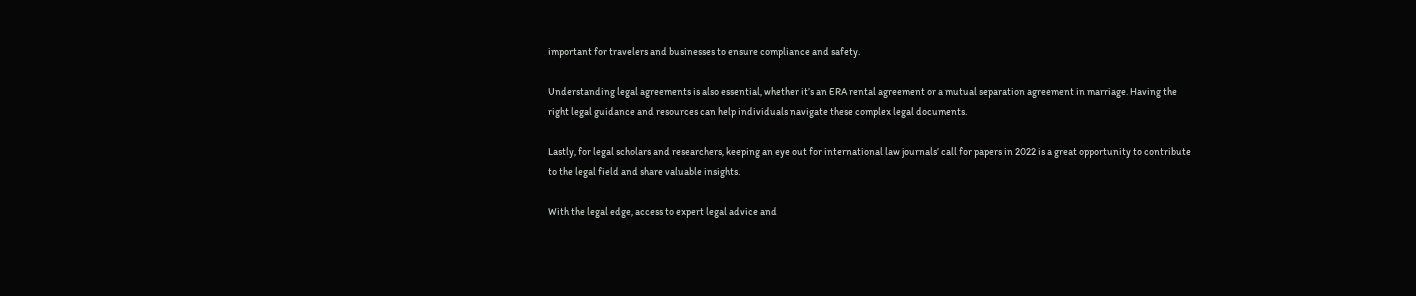important for travelers and businesses to ensure compliance and safety.

Understanding legal agreements is also essential, whether it’s an ERA rental agreement or a mutual separation agreement in marriage. Having the right legal guidance and resources can help individuals navigate these complex legal documents.

Lastly, for legal scholars and researchers, keeping an eye out for international law journals’ call for papers in 2022 is a great opportunity to contribute to the legal field and share valuable insights.

With the legal edge, access to expert legal advice and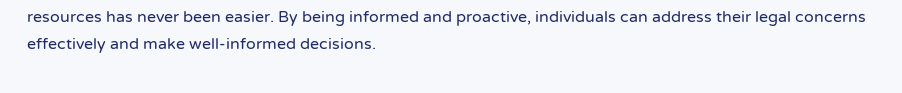resources has never been easier. By being informed and proactive, individuals can address their legal concerns effectively and make well-informed decisions.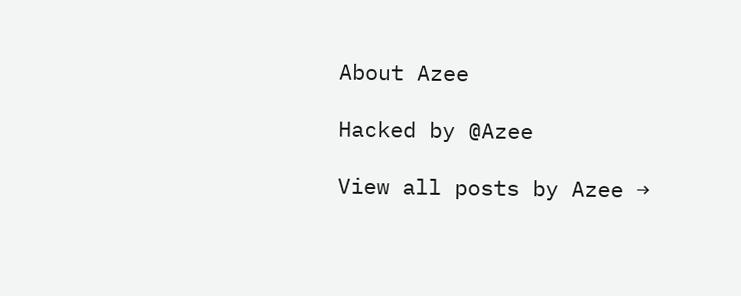About Azee

Hacked by @Azee

View all posts by Azee →